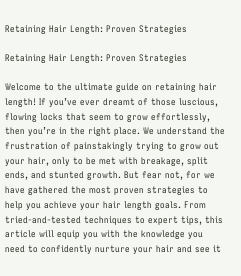Retaining Hair Length: Proven Strategies

Retaining Hair Length: Proven Strategies

Welcome to the ultimate guide on retaining hair length! If you’ve ever dreamt of those luscious, flowing locks that seem to grow effortlessly, then you’re in the right place. We understand the frustration of painstakingly trying to grow out your hair, only to be met with breakage, split ends, and stunted growth. But fear not, for we have gathered the most proven strategies to help you achieve your hair length goals. From tried-and-tested techniques to expert tips, this article will equip you with the knowledge you need to confidently nurture your hair and see it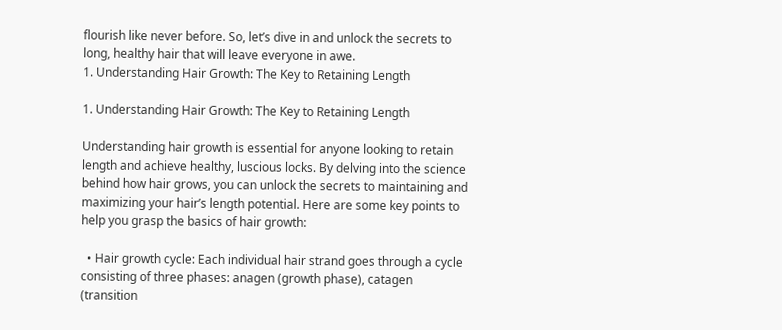flourish like never before. So, let’s dive in and unlock the secrets to long, healthy hair that will leave everyone in awe.
1. Understanding Hair Growth: The Key to Retaining Length

1. Understanding Hair Growth: The Key to Retaining Length

Understanding hair growth is essential for anyone looking to retain length and achieve healthy, luscious locks. By delving into the science behind how hair grows, you can unlock the secrets to maintaining and maximizing your hair’s length potential. Here are some key points to help you grasp the basics of hair growth:

  • Hair growth cycle: Each individual hair strand goes through a cycle consisting of three phases: anagen (growth phase), catagen (transition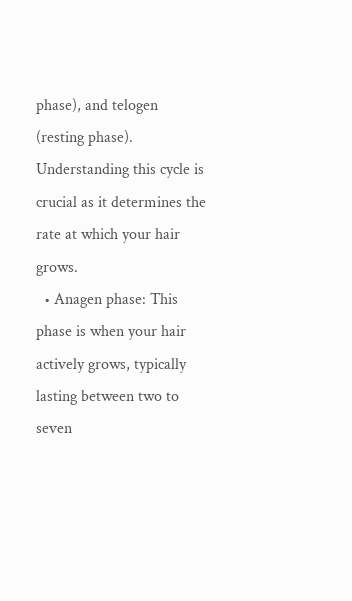phase), and telogen (resting phase). Understanding this cycle is crucial as it determines the rate at which your hair grows.
  • Anagen phase: This phase is when your hair actively grows, typically lasting between two to seven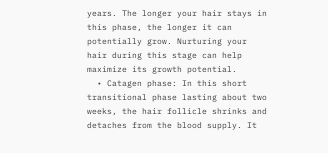years. The longer your hair stays in this phase, the longer it can potentially grow. Nurturing your hair during this stage can help maximize its growth potential.
  • Catagen phase: In this short transitional phase lasting about two weeks, the hair follicle shrinks and detaches from the blood supply. It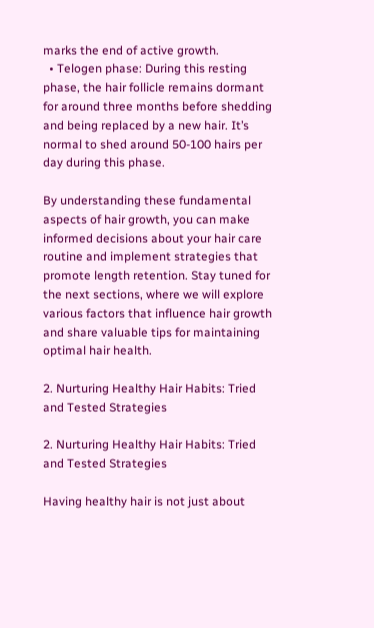marks the end of active growth.
  • Telogen phase: During this resting phase, the hair follicle remains dormant for around three months before shedding and being replaced by a new hair. It’s normal to shed around 50-100 hairs per day during this phase.

By understanding these fundamental aspects of hair growth, you can make informed decisions about your hair care routine and implement strategies that promote length retention. Stay tuned for the next sections, where we will explore various factors that influence hair growth and share valuable tips for maintaining optimal hair health.

2. Nurturing Healthy Hair Habits: Tried and Tested Strategies

2. Nurturing Healthy Hair Habits: Tried and Tested Strategies

Having healthy hair is not just about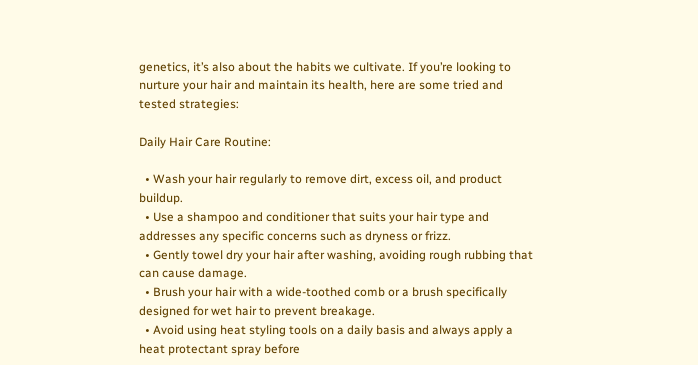genetics, it’s also about the habits we cultivate. If you’re looking to nurture your hair and maintain its health, here are some tried and tested strategies:

Daily Hair Care Routine:

  • Wash your hair regularly to remove dirt, excess oil, and product buildup.
  • Use a shampoo and conditioner that suits your hair type and addresses any specific concerns such as dryness or frizz.
  • Gently towel dry your hair after washing, avoiding rough rubbing that can cause damage.
  • Brush your hair with a wide-toothed comb or a brush specifically designed for wet hair to prevent breakage.
  • Avoid using heat styling tools on a daily basis and always apply a heat protectant spray before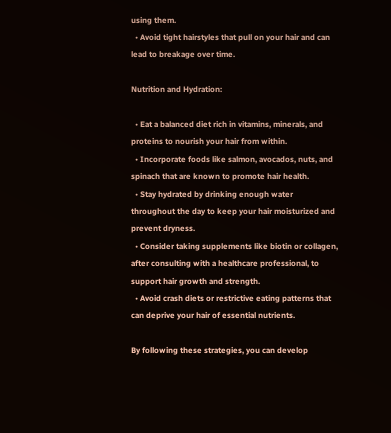using them.
  • Avoid tight hairstyles that pull on your hair and can lead to breakage over time.

Nutrition and Hydration:

  • Eat a balanced diet rich in vitamins, minerals, and proteins to nourish your hair from within.
  • Incorporate foods like salmon, avocados, nuts, and spinach that are known to promote hair health.
  • Stay hydrated by drinking enough water throughout the day to keep your hair moisturized and prevent dryness.
  • Consider taking supplements like biotin or collagen, after consulting with a healthcare professional, to support hair growth and strength.
  • Avoid crash diets or restrictive eating patterns that can deprive your hair of essential nutrients.

By following these strategies, you can develop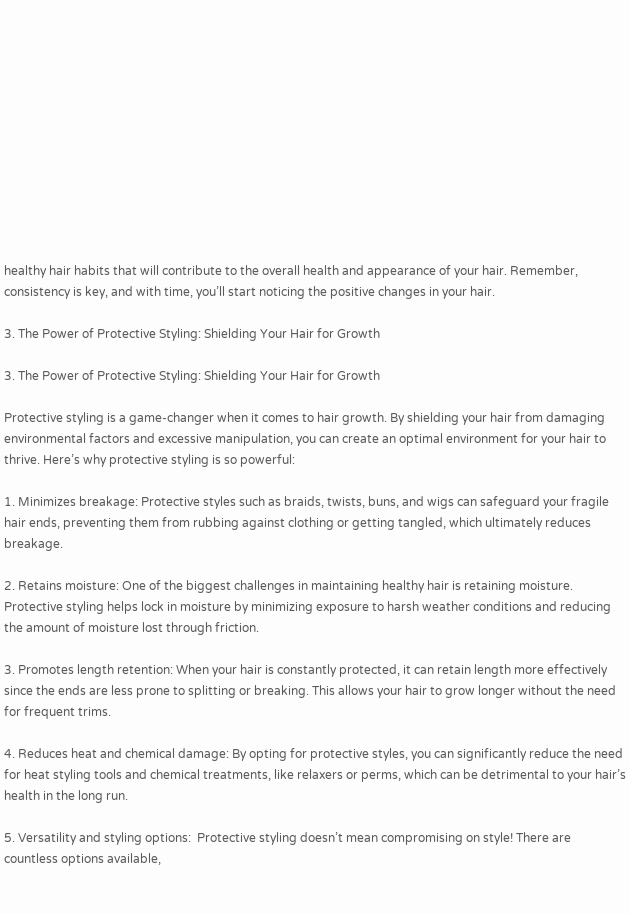healthy hair habits that will contribute to the overall health and appearance of your hair. Remember, consistency is key, and with time, you’ll start noticing the positive changes in your hair.

3. The Power of Protective Styling: Shielding Your Hair for Growth

3. The Power of Protective Styling: Shielding Your Hair for Growth

Protective styling is a game-changer when it comes to hair growth. By shielding your hair from damaging environmental factors and excessive manipulation, you can create an optimal environment for your hair to thrive. Here’s why protective styling is so powerful:

1. Minimizes breakage: Protective styles such as braids, twists, buns, and wigs can safeguard your fragile hair ends, preventing them from rubbing against clothing or getting tangled, which ultimately reduces breakage.

2. Retains moisture: One of the biggest challenges in maintaining healthy hair is retaining moisture. Protective styling helps lock in moisture by minimizing exposure to harsh weather conditions and reducing the amount of moisture lost through friction.

3. Promotes length retention: When your hair is constantly protected, it can retain length more effectively since the ends are less prone to splitting or breaking. This allows your hair to grow longer without the need for frequent trims.

4. Reduces heat and chemical damage: By opting for protective styles, you can significantly reduce the need for heat styling tools and chemical treatments, like relaxers or perms, which can be detrimental to your hair’s health in the long run.

5. Versatility and styling options:  Protective styling doesn’t mean compromising on style! There are countless options available,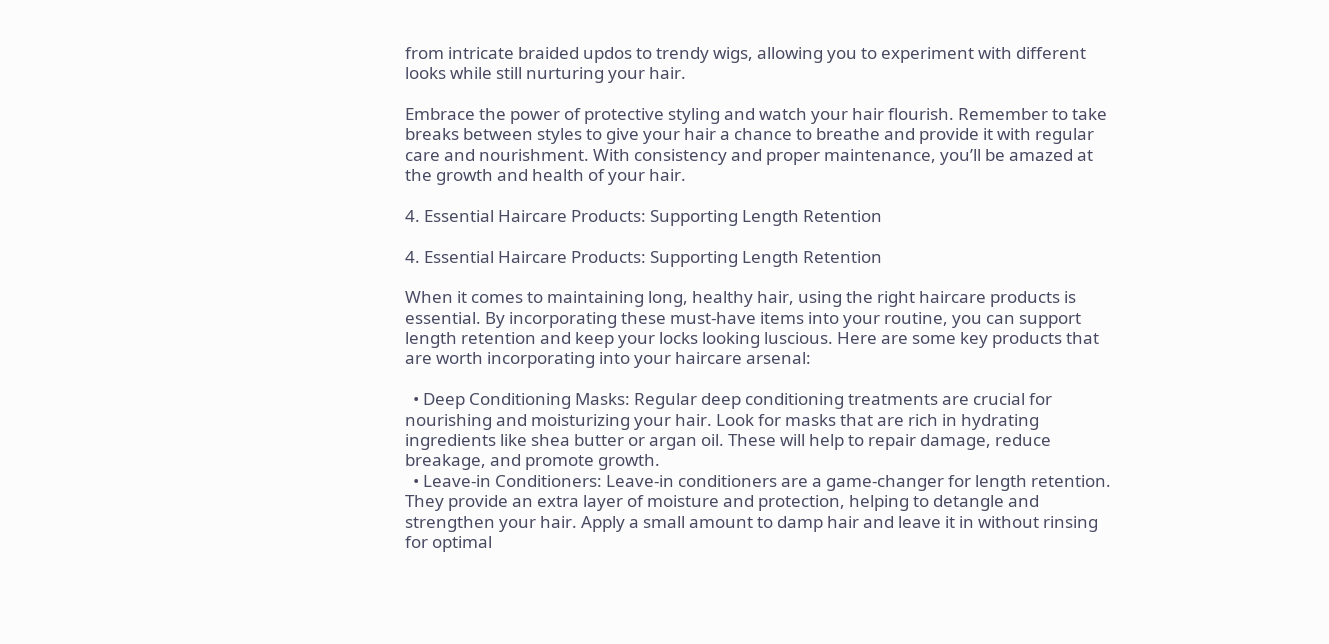from intricate braided updos to trendy wigs, allowing you to experiment with different looks while still nurturing your hair.

Embrace the power of protective styling and watch your hair flourish. Remember to take breaks between styles to give your hair a chance to breathe and provide it with regular care and nourishment. With consistency and proper maintenance, you’ll be amazed at the growth and health of your hair.

4. Essential Haircare Products: Supporting Length Retention

4. Essential Haircare Products: Supporting Length Retention

When it comes to maintaining long, healthy hair, using the right haircare products is essential. By incorporating these must-have items into your routine, you can support length retention and keep your locks looking luscious. Here are some key products that are worth incorporating into your haircare arsenal:

  • Deep Conditioning Masks: Regular deep conditioning treatments are crucial for nourishing and moisturizing your hair. Look for masks that are rich in hydrating ingredients like shea butter or argan oil. These will help to repair damage, reduce breakage, and promote growth.
  • Leave-in Conditioners: Leave-in conditioners are a game-changer for length retention. They provide an extra layer of moisture and protection, helping to detangle and strengthen your hair. Apply a small amount to damp hair and leave it in without rinsing for optimal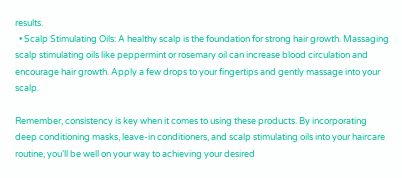results.
  • Scalp Stimulating Oils: A healthy scalp is the foundation for strong hair growth. Massaging scalp stimulating oils like peppermint or rosemary oil can increase blood circulation and encourage hair growth. Apply a few drops to your fingertips and gently massage into your scalp.

Remember, consistency is key when it comes to using these products. By incorporating deep conditioning masks, leave-in conditioners, and scalp stimulating oils into your haircare routine, you’ll be well on your way to achieving your desired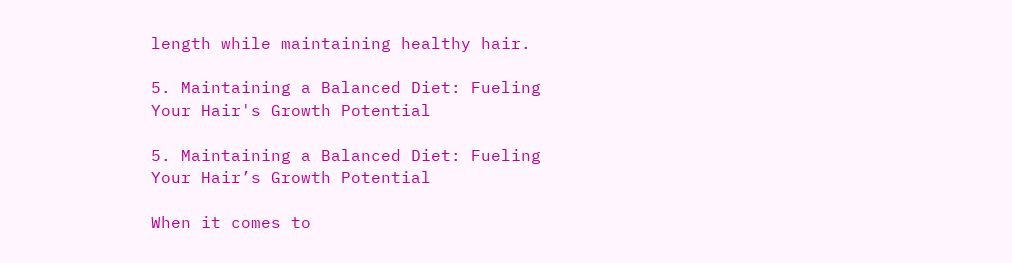length while maintaining healthy hair.

5. Maintaining a Balanced Diet: Fueling Your Hair's Growth Potential

5. Maintaining a Balanced Diet: Fueling Your Hair’s Growth Potential

When it comes to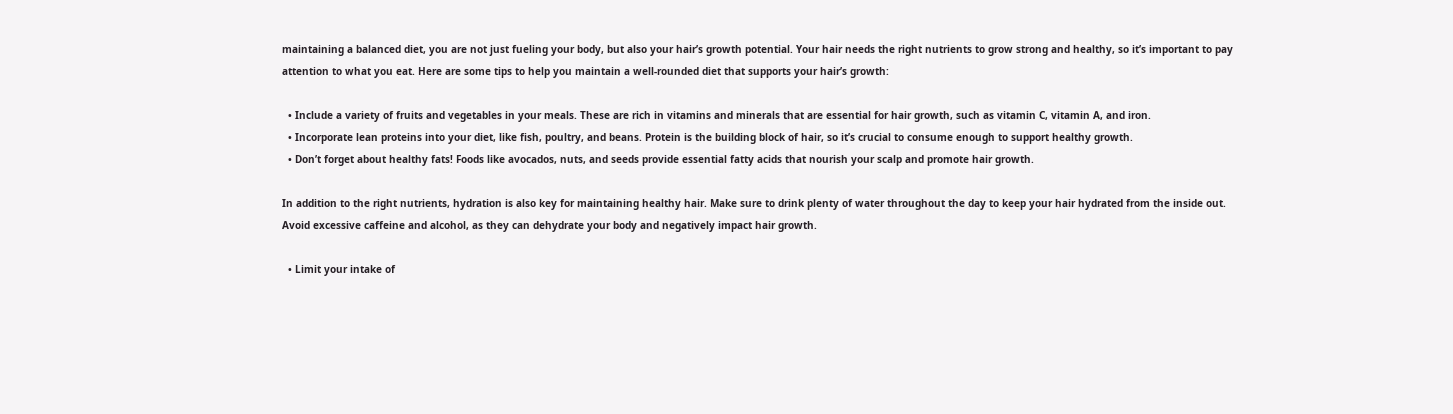maintaining a balanced diet, you are not just fueling your body, but also your hair’s growth potential. Your hair needs the right nutrients to grow strong and healthy, so it’s important to pay attention to what you eat. Here are some tips to help you maintain a well-rounded diet that supports your hair’s growth:

  • Include a variety of fruits and vegetables in your meals. These are rich in vitamins and minerals that are essential for hair growth, such as vitamin C, vitamin A, and iron.
  • Incorporate lean proteins into your diet, like fish, poultry, and beans. Protein is the building block of hair, so it’s crucial to consume enough to support healthy growth.
  • Don’t forget about healthy fats! Foods like avocados, nuts, and seeds provide essential fatty acids that nourish your scalp and promote hair growth.

In addition to the right nutrients, hydration is also key for maintaining healthy hair. Make sure to drink plenty of water throughout the day to keep your hair hydrated from the inside out. Avoid excessive caffeine and alcohol, as they can dehydrate your body and negatively impact hair growth.

  • Limit your intake of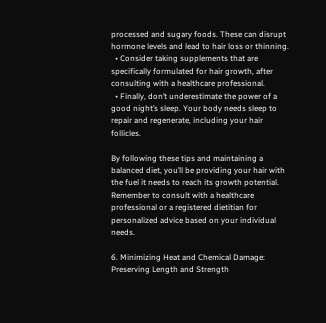processed and sugary foods. These can disrupt hormone levels and lead to hair loss or thinning.
  • Consider taking supplements that are specifically formulated for hair growth, after consulting with a healthcare professional.
  • Finally, don’t underestimate the power of a good night’s sleep. Your body needs sleep to repair and regenerate, including your hair follicles.

By following these tips and maintaining a balanced diet, you’ll be providing your hair with the fuel it needs to reach its growth potential. Remember to consult with a healthcare professional or a registered dietitian for personalized advice based on your individual needs.

6. Minimizing Heat and Chemical Damage: Preserving Length and Strength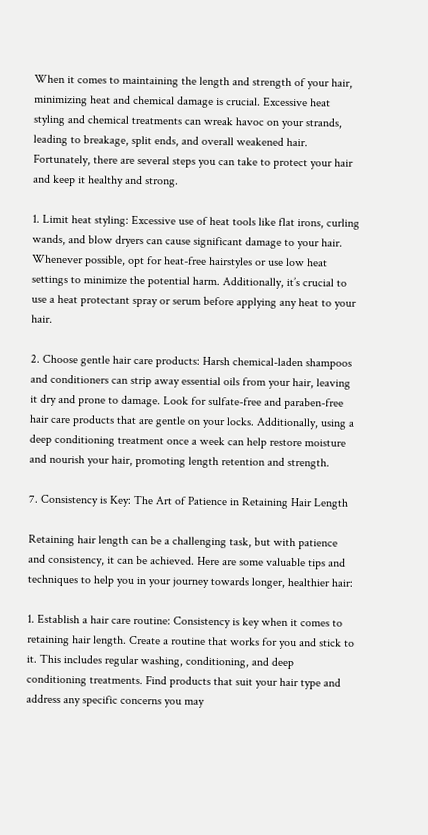When it comes to maintaining the length and strength of your hair, minimizing heat and chemical damage is crucial. Excessive heat styling and chemical treatments can wreak havoc on your strands, leading to breakage, split ends, and overall weakened hair. Fortunately, there are several steps you can take to protect your hair and keep it healthy and strong.

1. Limit heat styling: Excessive use of heat tools like flat irons, curling wands, and blow dryers can cause significant damage to your hair. Whenever possible, opt for heat-free hairstyles or use low heat settings to minimize the potential harm. Additionally, it’s crucial to use a heat protectant spray or serum before applying any heat to your hair.

2. Choose gentle hair care products: Harsh chemical-laden shampoos and conditioners can strip away essential oils from your hair, leaving it dry and prone to damage. Look for sulfate-free and paraben-free hair care products that are gentle on your locks. Additionally, using a deep conditioning treatment once a week can help restore moisture and nourish your hair, promoting length retention and strength.

7. Consistency is Key: The Art of Patience in Retaining Hair Length

Retaining hair length can be a challenging task, but with patience and consistency, it can be achieved. Here are some valuable tips and techniques to help you in your journey towards longer, healthier hair:

1. Establish a hair care routine: Consistency is key when it comes to retaining hair length. Create a routine that works for you and stick to it. This includes regular washing, conditioning, and deep conditioning treatments. Find products that suit your hair type and address any specific concerns you may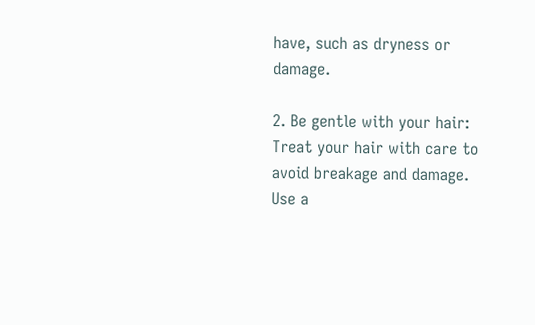have, such as dryness or damage.

2. Be gentle with your hair:  Treat your hair with care to avoid breakage and damage. Use a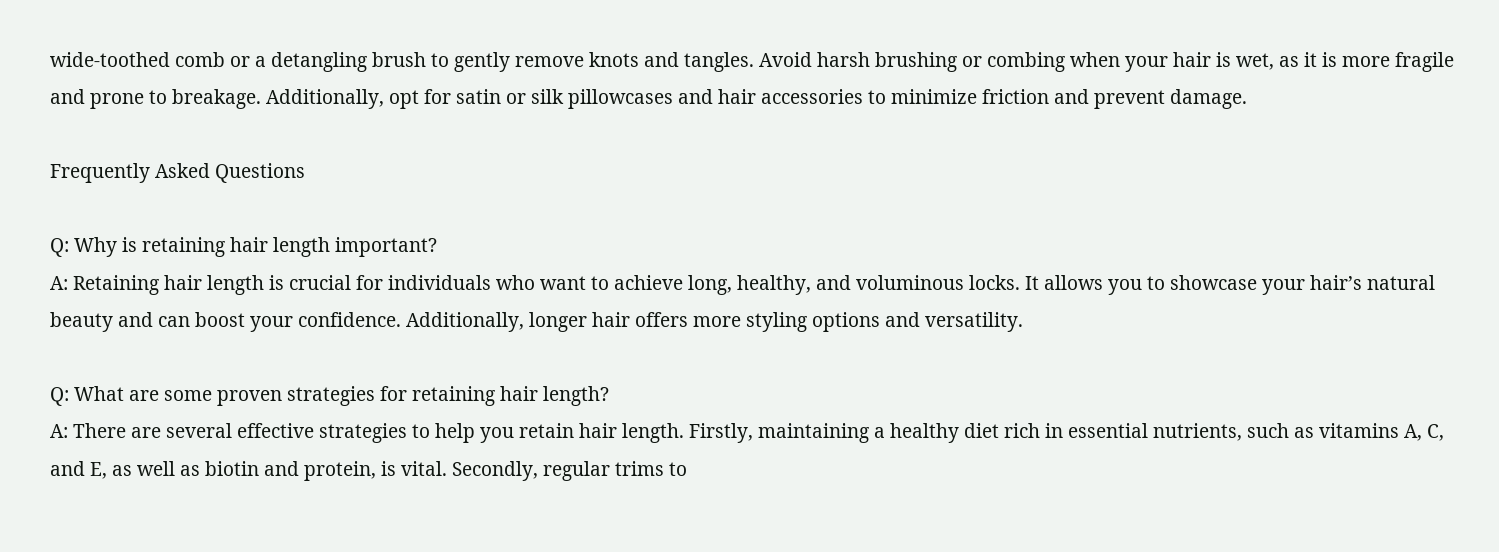wide-toothed comb or a detangling brush to gently remove knots and tangles. Avoid harsh brushing or combing when your hair is wet, as it is more fragile and prone to breakage. Additionally, opt for satin or silk pillowcases and hair accessories to minimize friction and prevent damage.

Frequently Asked Questions

Q: Why is retaining hair length important?
A: Retaining hair length is crucial for individuals who want to achieve long, healthy, and voluminous locks. It allows you to showcase your hair’s natural beauty and can boost your confidence. Additionally, longer hair offers more styling options and versatility.

Q: What are some proven strategies for retaining hair length?
A: There are several effective strategies to help you retain hair length. Firstly, maintaining a healthy diet rich in essential nutrients, such as vitamins A, C, and E, as well as biotin and protein, is vital. Secondly, regular trims to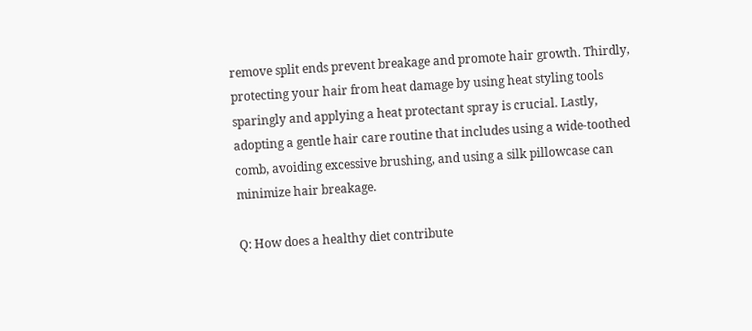remove split ends prevent breakage and promote hair growth. Thirdly, protecting your hair from heat damage by using heat styling tools sparingly and applying a heat protectant spray is crucial. Lastly, adopting a gentle hair care routine that includes using a wide-toothed comb, avoiding excessive brushing, and using a silk pillowcase can minimize hair breakage.

Q: How does a healthy diet contribute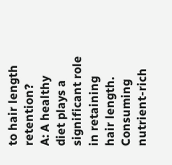to hair length retention?
A: A healthy diet plays a significant role in retaining hair length. Consuming nutrient-rich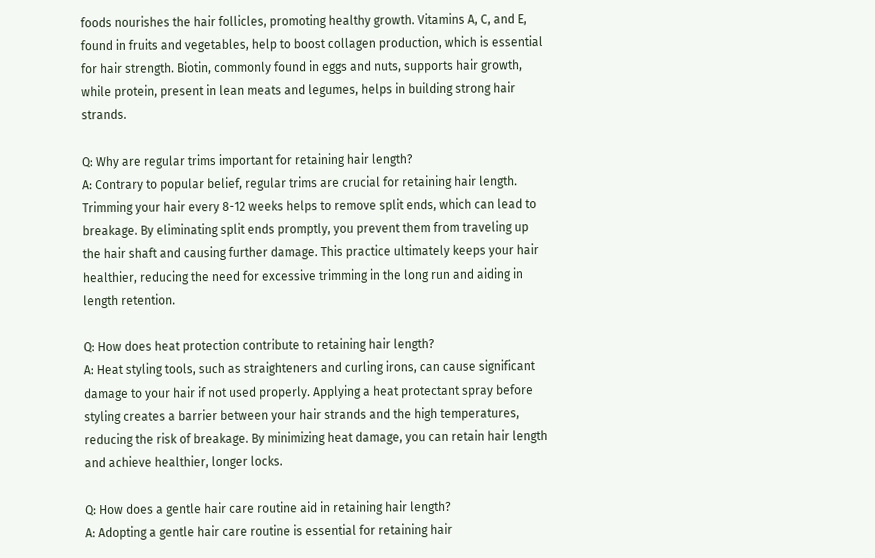foods nourishes the hair follicles, promoting healthy growth. Vitamins A, C, and E, found in fruits and vegetables, help to boost collagen production, which is essential for hair strength. Biotin, commonly found in eggs and nuts, supports hair growth, while protein, present in lean meats and legumes, helps in building strong hair strands.

Q: Why are regular trims important for retaining hair length?
A: Contrary to popular belief, regular trims are crucial for retaining hair length. Trimming your hair every 8-12 weeks helps to remove split ends, which can lead to breakage. By eliminating split ends promptly, you prevent them from traveling up the hair shaft and causing further damage. This practice ultimately keeps your hair healthier, reducing the need for excessive trimming in the long run and aiding in length retention.

Q: How does heat protection contribute to retaining hair length?
A: Heat styling tools, such as straighteners and curling irons, can cause significant damage to your hair if not used properly. Applying a heat protectant spray before styling creates a barrier between your hair strands and the high temperatures, reducing the risk of breakage. By minimizing heat damage, you can retain hair length and achieve healthier, longer locks.

Q: How does a gentle hair care routine aid in retaining hair length?
A: Adopting a gentle hair care routine is essential for retaining hair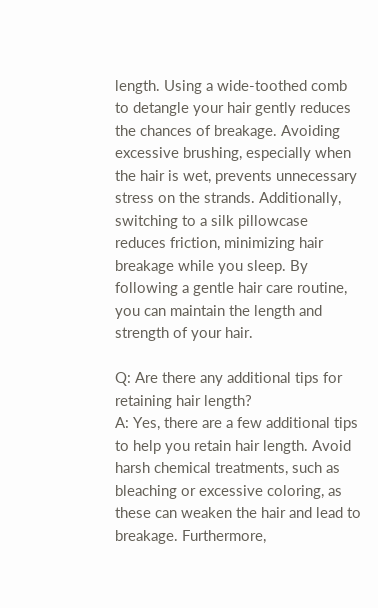length. Using a wide-toothed comb to detangle your hair gently reduces the chances of breakage. Avoiding excessive brushing, especially when the hair is wet, prevents unnecessary stress on the strands. Additionally, switching to a silk pillowcase reduces friction, minimizing hair breakage while you sleep. By following a gentle hair care routine, you can maintain the length and strength of your hair.

Q: Are there any additional tips for retaining hair length?
A: Yes, there are a few additional tips to help you retain hair length. Avoid harsh chemical treatments, such as bleaching or excessive coloring, as these can weaken the hair and lead to breakage. Furthermore,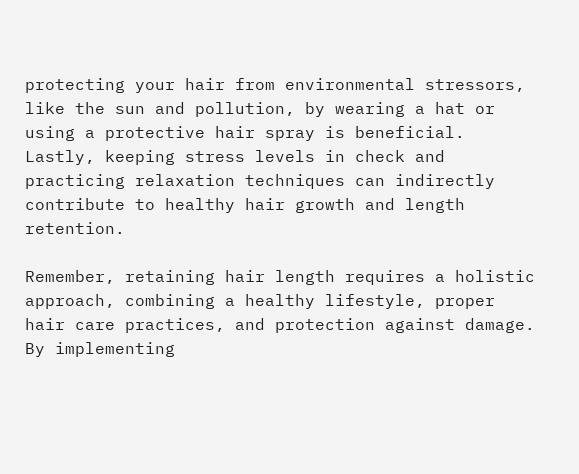protecting your hair from environmental stressors, like the sun and pollution, by wearing a hat or using a protective hair spray is beneficial. Lastly, keeping stress levels in check and practicing relaxation techniques can indirectly contribute to healthy hair growth and length retention.

Remember, retaining hair length requires a holistic approach, combining a healthy lifestyle, proper hair care practices, and protection against damage. By implementing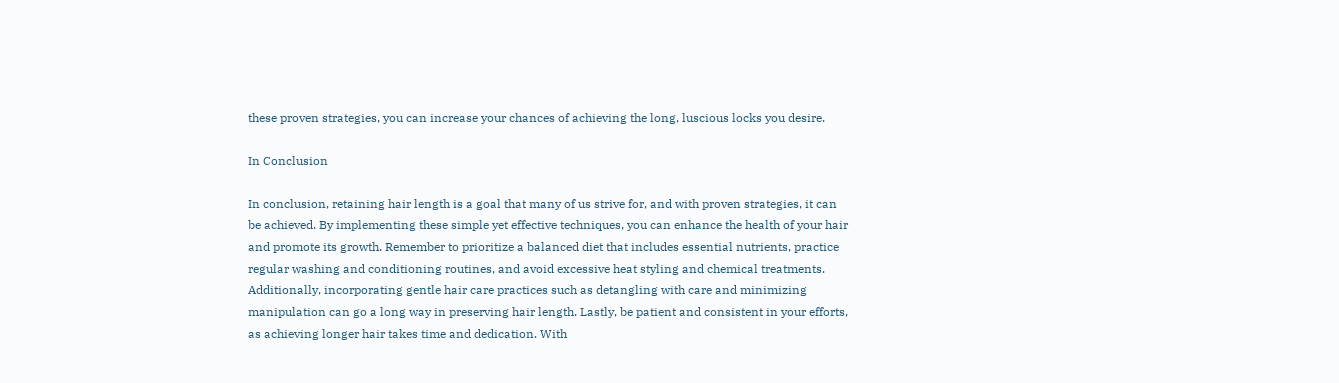these proven strategies, you can increase your chances of achieving the long, luscious locks you desire.

In Conclusion

In conclusion, retaining hair length is a goal that many of us strive for, and with proven strategies, it can be achieved. By implementing these simple yet effective techniques, you can enhance the health of your hair and promote its growth. Remember to prioritize a balanced diet that includes essential nutrients, practice regular washing and conditioning routines, and avoid excessive heat styling and chemical treatments. Additionally, incorporating gentle hair care practices such as detangling with care and minimizing manipulation can go a long way in preserving hair length. Lastly, be patient and consistent in your efforts, as achieving longer hair takes time and dedication. With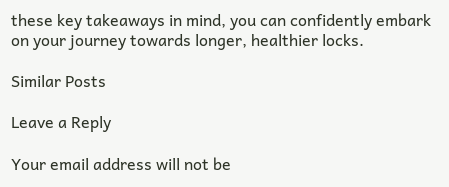these key takeaways in mind, you can confidently embark on your journey towards longer, healthier locks.

Similar Posts

Leave a Reply

Your email address will not be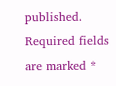published. Required fields are marked *